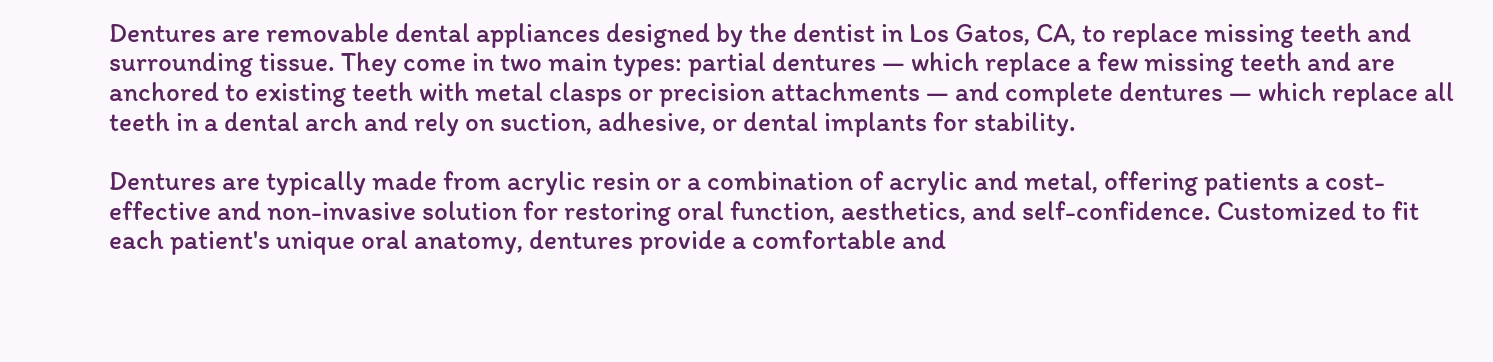Dentures are removable dental appliances designed by the dentist in Los Gatos, CA, to replace missing teeth and surrounding tissue. They come in two main types: partial dentures — which replace a few missing teeth and are anchored to existing teeth with metal clasps or precision attachments — and complete dentures — which replace all teeth in a dental arch and rely on suction, adhesive, or dental implants for stability.

Dentures are typically made from acrylic resin or a combination of acrylic and metal, offering patients a cost-effective and non-invasive solution for restoring oral function, aesthetics, and self-confidence. Customized to fit each patient's unique oral anatomy, dentures provide a comfortable and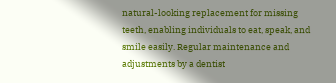natural-looking replacement for missing teeth, enabling individuals to eat, speak, and smile easily. Regular maintenance and adjustments by a dentist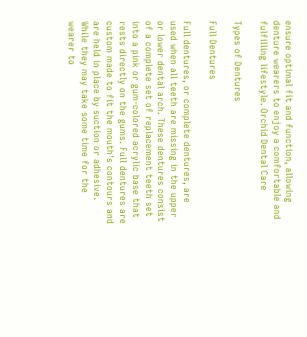ensure optimal fit and function, allowing denture wearers to enjoy a comfortable and fulfilling lifestyle. Orchid Dental Care

Types of Dentures

Full Dentures

Full dentures, or complete dentures, are used when all teeth are missing in the upper or lower dental arch. These dentures consist of a complete set of replacement teeth set into a pink or gum-colored acrylic base that rests directly on the gums. Full dentures are custom made to fit the mouth's contours and are held in place by suction or adhesive. While they may take some time for the wearer to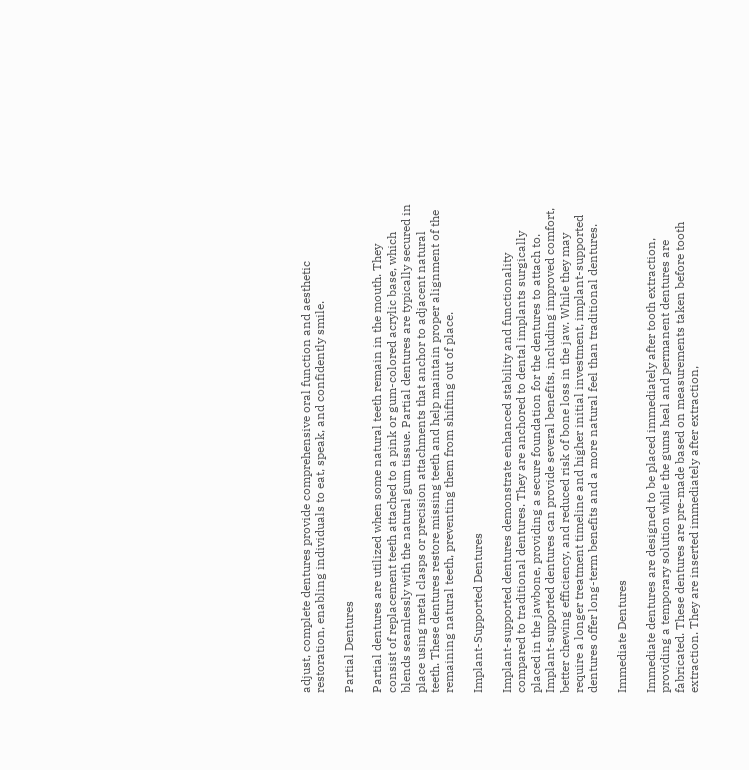adjust, complete dentures provide comprehensive oral function and aesthetic restoration, enabling individuals to eat, speak, and confidently smile.

Partial Dentures

Partial dentures are utilized when some natural teeth remain in the mouth. They consist of replacement teeth attached to a pink or gum-colored acrylic base, which blends seamlessly with the natural gum tissue. Partial dentures are typically secured in place using metal clasps or precision attachments that anchor to adjacent natural teeth. These dentures restore missing teeth and help maintain proper alignment of the remaining natural teeth, preventing them from shifting out of place.

Implant-Supported Dentures

Implant-supported dentures demonstrate enhanced stability and functionality compared to traditional dentures. They are anchored to dental implants surgically placed in the jawbone, providing a secure foundation for the dentures to attach to. Implant-supported dentures can provide several benefits, including improved comfort, better chewing efficiency, and reduced risk of bone loss in the jaw. While they may require a longer treatment timeline and higher initial investment, implant-supported dentures offer long-term benefits and a more natural feel than traditional dentures.

Immediate Dentures

Immediate dentures are designed to be placed immediately after tooth extraction, providing a temporary solution while the gums heal and permanent dentures are fabricated. These dentures are pre-made based on measurements taken before tooth extraction. They are inserted immediately after extraction,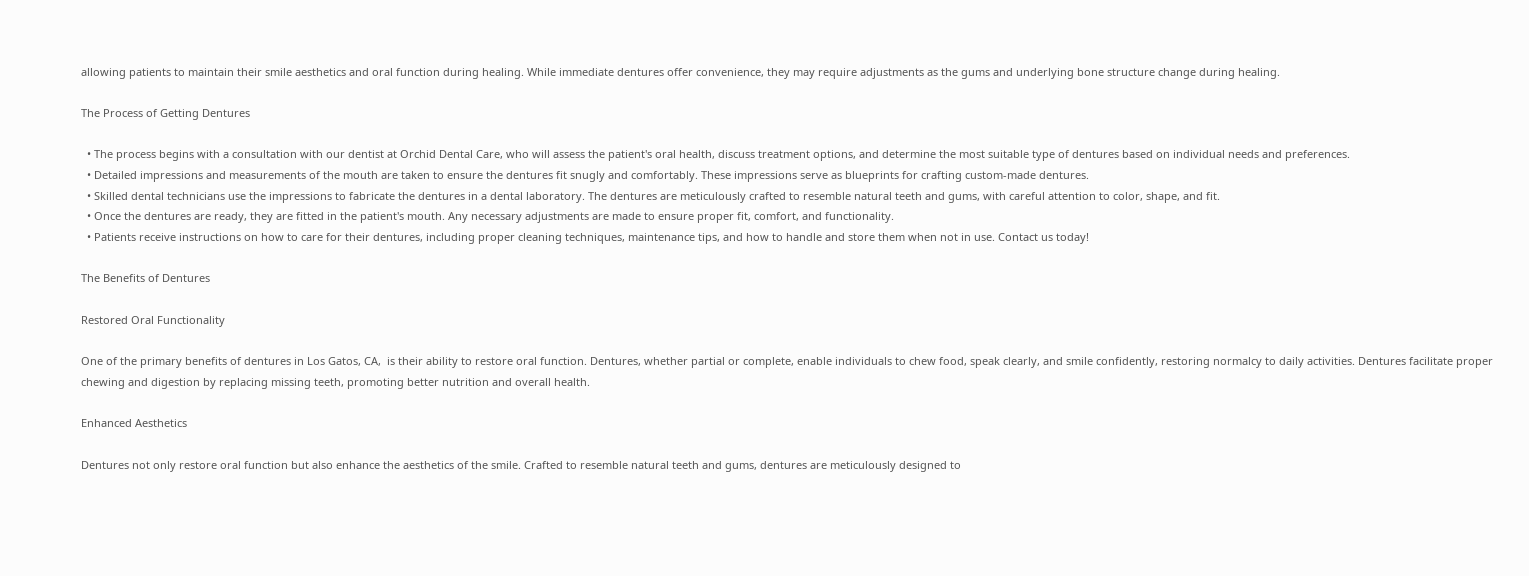allowing patients to maintain their smile aesthetics and oral function during healing. While immediate dentures offer convenience, they may require adjustments as the gums and underlying bone structure change during healing.

The Process of Getting Dentures

  • The process begins with a consultation with our dentist at Orchid Dental Care, who will assess the patient's oral health, discuss treatment options, and determine the most suitable type of dentures based on individual needs and preferences.
  • Detailed impressions and measurements of the mouth are taken to ensure the dentures fit snugly and comfortably. These impressions serve as blueprints for crafting custom-made dentures.
  • Skilled dental technicians use the impressions to fabricate the dentures in a dental laboratory. The dentures are meticulously crafted to resemble natural teeth and gums, with careful attention to color, shape, and fit.
  • Once the dentures are ready, they are fitted in the patient's mouth. Any necessary adjustments are made to ensure proper fit, comfort, and functionality.
  • Patients receive instructions on how to care for their dentures, including proper cleaning techniques, maintenance tips, and how to handle and store them when not in use. Contact us today!

The Benefits of Dentures

Restored Oral Functionality

One of the primary benefits of dentures in Los Gatos, CA,  is their ability to restore oral function. Dentures, whether partial or complete, enable individuals to chew food, speak clearly, and smile confidently, restoring normalcy to daily activities. Dentures facilitate proper chewing and digestion by replacing missing teeth, promoting better nutrition and overall health.

Enhanced Aesthetics

Dentures not only restore oral function but also enhance the aesthetics of the smile. Crafted to resemble natural teeth and gums, dentures are meticulously designed to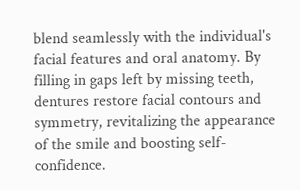blend seamlessly with the individual's facial features and oral anatomy. By filling in gaps left by missing teeth, dentures restore facial contours and symmetry, revitalizing the appearance of the smile and boosting self-confidence.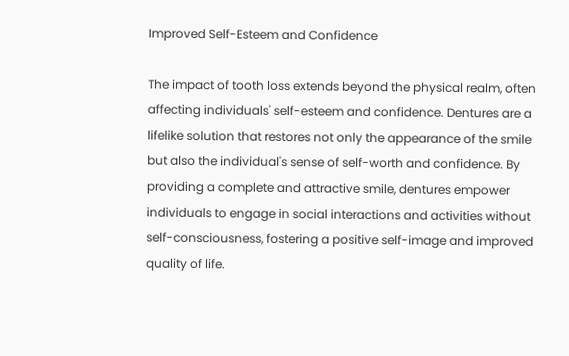Improved Self-Esteem and Confidence

The impact of tooth loss extends beyond the physical realm, often affecting individuals' self-esteem and confidence. Dentures are a lifelike solution that restores not only the appearance of the smile but also the individual's sense of self-worth and confidence. By providing a complete and attractive smile, dentures empower individuals to engage in social interactions and activities without self-consciousness, fostering a positive self-image and improved quality of life.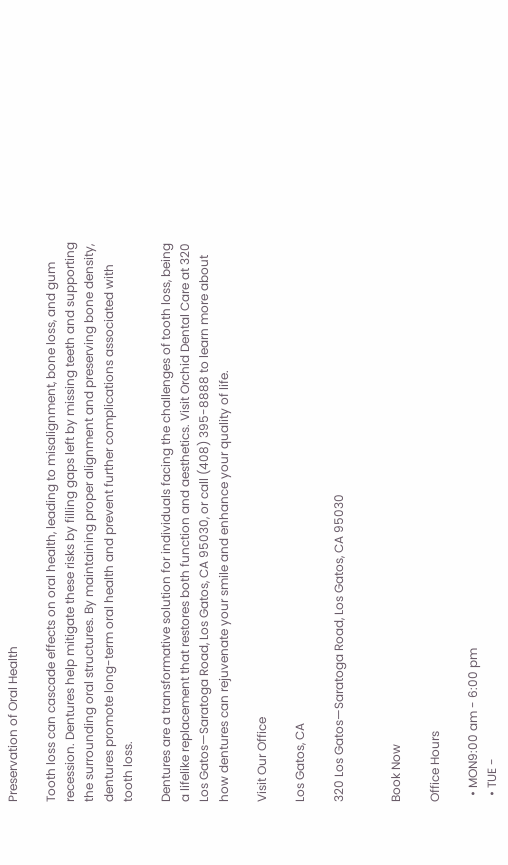Preservation of Oral Health

Tooth loss can cascade effects on oral health, leading to misalignment, bone loss, and gum recession. Dentures help mitigate these risks by filling gaps left by missing teeth and supporting the surrounding oral structures. By maintaining proper alignment and preserving bone density, dentures promote long-term oral health and prevent further complications associated with tooth loss.

Dentures are a transformative solution for individuals facing the challenges of tooth loss, being a lifelike replacement that restores both function and aesthetics. Visit Orchid Dental Care at 320 Los Gatos—Saratoga Road, Los Gatos, CA 95030, or call (408) 395-8888 to learn more about how dentures can rejuvenate your smile and enhance your quality of life.

Visit Our Office

Los Gatos, CA

320 Los Gatos—Saratoga Road, Los Gatos, CA 95030


Book Now

Office Hours

  • MON9:00 am - 6:00 pm
  • TUE -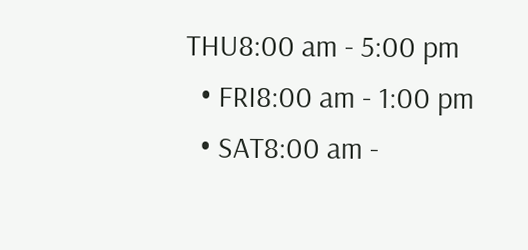THU8:00 am - 5:00 pm
  • FRI8:00 am - 1:00 pm
  • SAT8:00 am -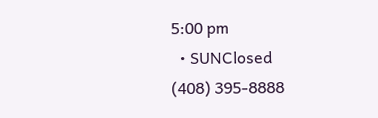5:00 pm
  • SUNClosed
(408) 395-8888